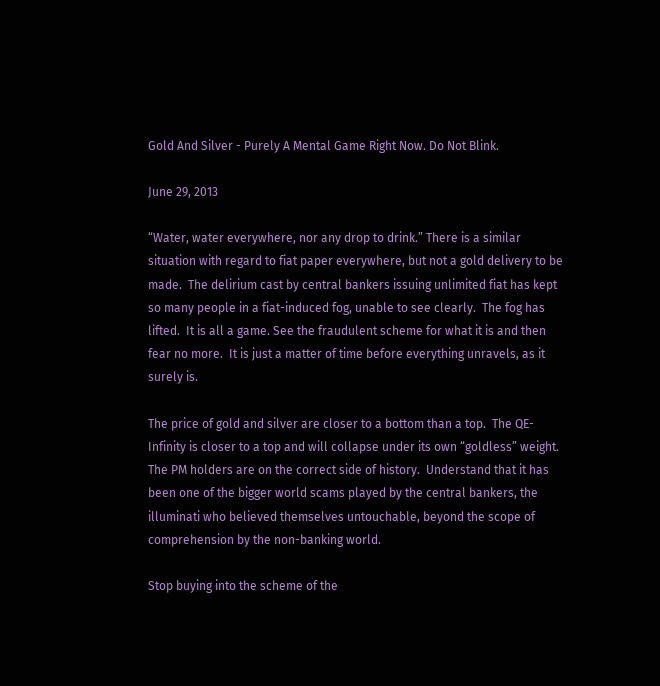Gold And Silver - Purely A Mental Game Right Now. Do Not Blink.

June 29, 2013

“Water, water everywhere, nor any drop to drink.” There is a similar situation with regard to fiat paper everywhere, but not a gold delivery to be made.  The delirium cast by central bankers issuing unlimited fiat has kept so many people in a fiat-induced fog, unable to see clearly.  The fog has lifted.  It is all a game. See the fraudulent scheme for what it is and then fear no more.  It is just a matter of time before everything unravels, as it surely is.

The price of gold and silver are closer to a bottom than a top.  The QE-Infinity is closer to a top and will collapse under its own “goldless” weight.  The PM holders are on the correct side of history.  Understand that it has been one of the bigger world scams played by the central bankers, the illuminati who believed themselves untouchable, beyond the scope of comprehension by the non-banking world.

Stop buying into the scheme of the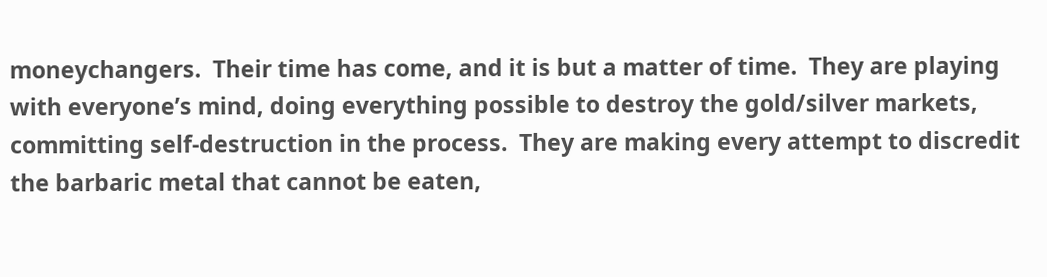moneychangers.  Their time has come, and it is but a matter of time.  They are playing with everyone’s mind, doing everything possible to destroy the gold/silver markets, committing self-destruction in the process.  They are making every attempt to discredit the barbaric metal that cannot be eaten,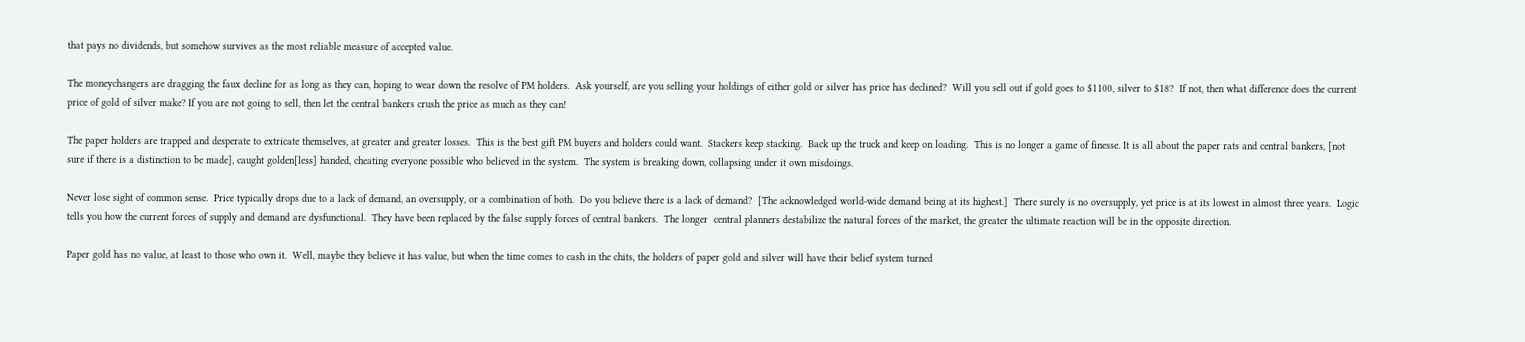that pays no dividends, but somehow survives as the most reliable measure of accepted value.

The moneychangers are dragging the faux decline for as long as they can, hoping to wear down the resolve of PM holders.  Ask yourself, are you selling your holdings of either gold or silver has price has declined?  Will you sell out if gold goes to $1100, silver to $18?  If not, then what difference does the current price of gold of silver make? If you are not going to sell, then let the central bankers crush the price as much as they can!

The paper holders are trapped and desperate to extricate themselves, at greater and greater losses.  This is the best gift PM buyers and holders could want.  Stackers keep stacking.  Back up the truck and keep on loading.  This is no longer a game of finesse. It is all about the paper rats and central bankers, [not sure if there is a distinction to be made], caught golden[less] handed, cheating everyone possible who believed in the system.  The system is breaking down, collapsing under it own misdoings.

Never lose sight of common sense.  Price typically drops due to a lack of demand, an oversupply, or a combination of both.  Do you believe there is a lack of demand?  [The acknowledged world-wide demand being at its highest.]  There surely is no oversupply, yet price is at its lowest in almost three years.  Logic tells you how the current forces of supply and demand are dysfunctional.  They have been replaced by the false supply forces of central bankers.  The longer  central planners destabilize the natural forces of the market, the greater the ultimate reaction will be in the opposite direction.

Paper gold has no value, at least to those who own it.  Well, maybe they believe it has value, but when the time comes to cash in the chits, the holders of paper gold and silver will have their belief system turned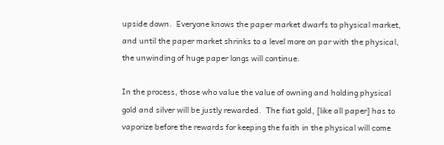upside down.  Everyone knows the paper market dwarfs to physical market, and until the paper market shrinks to a level more on par with the physical, the unwinding of huge paper longs will continue.

In the process, those who value the value of owning and holding physical gold and silver will be justly rewarded.  The fiat gold, [like all paper] has to vaporize before the rewards for keeping the faith in the physical will come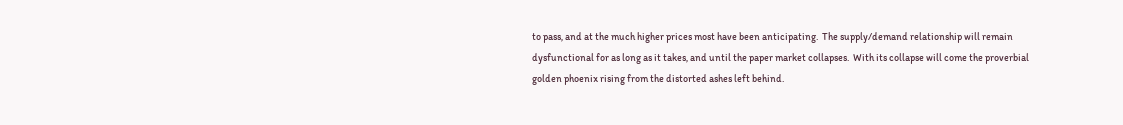to pass, and at the much higher prices most have been anticipating.  The supply/demand relationship will remain dysfunctional for as long as it takes, and until the paper market collapses.  With its collapse will come the proverbial golden phoenix rising from the distorted ashes left behind.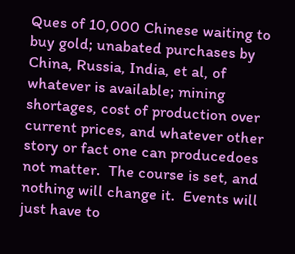Ques of 10,000 Chinese waiting to buy gold; unabated purchases by China, Russia, India, et al, of whatever is available; mining shortages, cost of production over current prices, and whatever other story or fact one can producedoes not matter.  The course is set, and nothing will change it.  Events will just have to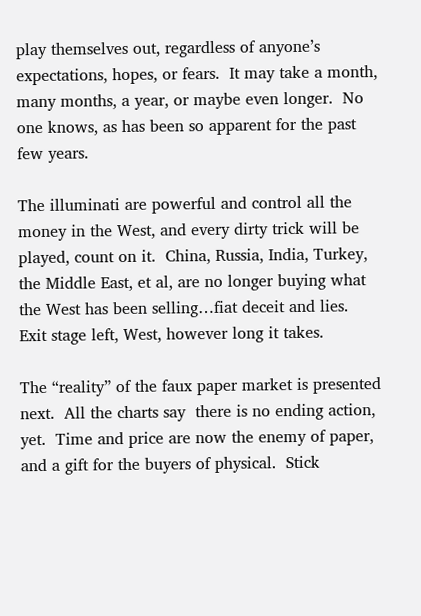play themselves out, regardless of anyone’s expectations, hopes, or fears.  It may take a month, many months, a year, or maybe even longer.  No one knows, as has been so apparent for the past few years.

The illuminati are powerful and control all the money in the West, and every dirty trick will be played, count on it.  China, Russia, India, Turkey, the Middle East, et al, are no longer buying what the West has been selling…fiat deceit and lies.  Exit stage left, West, however long it takes.

The “reality” of the faux paper market is presented next.  All the charts say  there is no ending action, yet.  Time and price are now the enemy of paper, and a gift for the buyers of physical.  Stick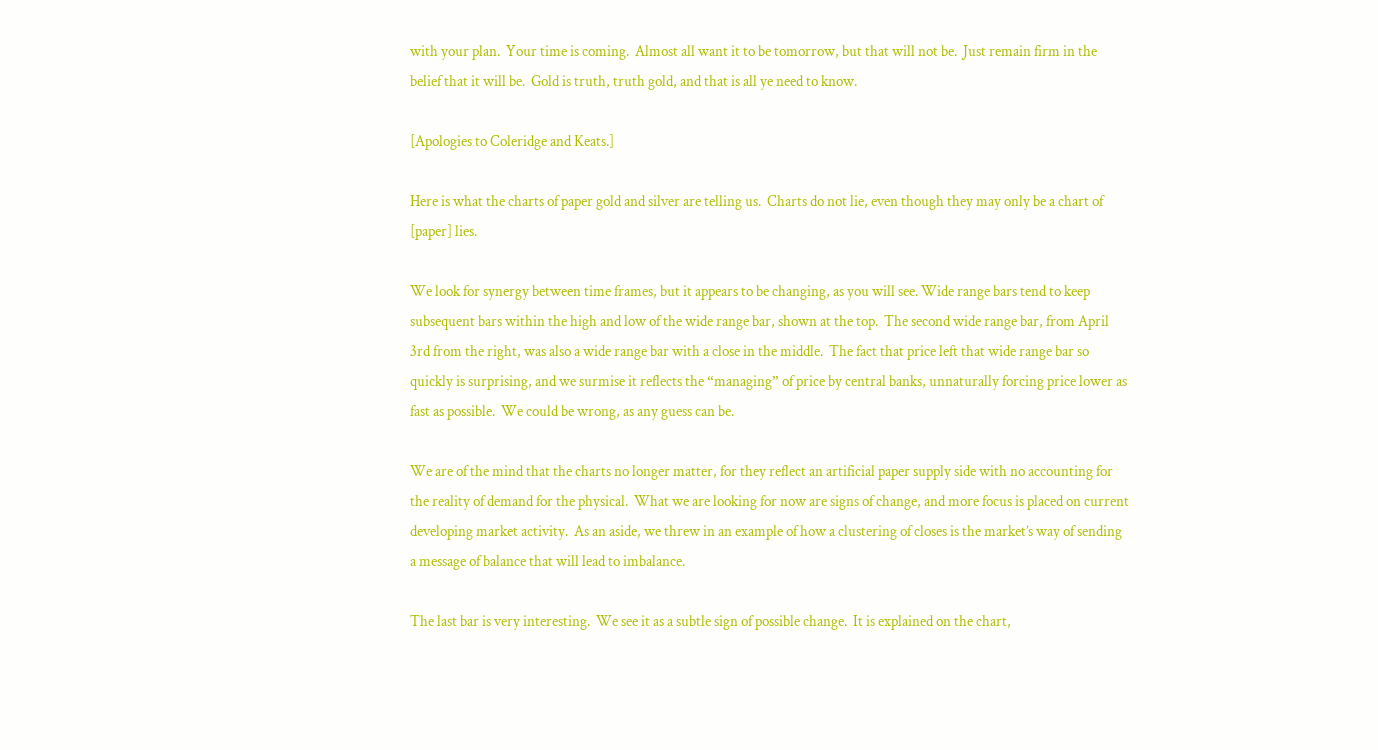with your plan.  Your time is coming.  Almost all want it to be tomorrow, but that will not be.  Just remain firm in the belief that it will be.  Gold is truth, truth gold, and that is all ye need to know.

[Apologies to Coleridge and Keats.]

Here is what the charts of paper gold and silver are telling us.  Charts do not lie, even though they may only be a chart of [paper] lies.

We look for synergy between time frames, but it appears to be changing, as you will see. Wide range bars tend to keep subsequent bars within the high and low of the wide range bar, shown at the top.  The second wide range bar, from April 3rd from the right, was also a wide range bar with a close in the middle.  The fact that price left that wide range bar so quickly is surprising, and we surmise it reflects the “managing” of price by central banks, unnaturally forcing price lower as fast as possible.  We could be wrong, as any guess can be.

We are of the mind that the charts no longer matter, for they reflect an artificial paper supply side with no accounting for the reality of demand for the physical.  What we are looking for now are signs of change, and more focus is placed on current developing market activity.  As an aside, we threw in an example of how a clustering of closes is the market’s way of sending a message of balance that will lead to imbalance.

The last bar is very interesting.  We see it as a subtle sign of possible change.  It is explained on the chart,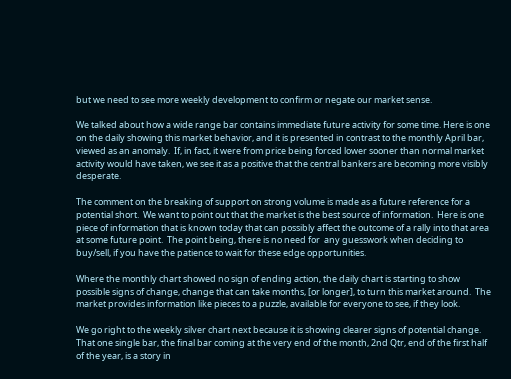but we need to see more weekly development to confirm or negate our market sense.

We talked about how a wide range bar contains immediate future activity for some time. Here is one on the daily showing this market behavior, and it is presented in contrast to the monthly April bar, viewed as an anomaly.  If, in fact, it were from price being forced lower sooner than normal market activity would have taken, we see it as a positive that the central bankers are becoming more visibly desperate.

The comment on the breaking of support on strong volume is made as a future reference for a potential short.  We want to point out that the market is the best source of information.  Here is one piece of information that is known today that can possibly affect the outcome of a rally into that area at some future point.  The point being, there is no need for  any guesswork when deciding to buy/sell, if you have the patience to wait for these edge opportunities.

Where the monthly chart showed no sign of ending action, the daily chart is starting to show possible signs of change, change that can take months, [or longer], to turn this market around.  The market provides information like pieces to a puzzle, available for everyone to see, if they look.

We go right to the weekly silver chart next because it is showing clearer signs of potential change.  That one single bar, the final bar coming at the very end of the month, 2nd Qtr, end of the first half of the year, is a story in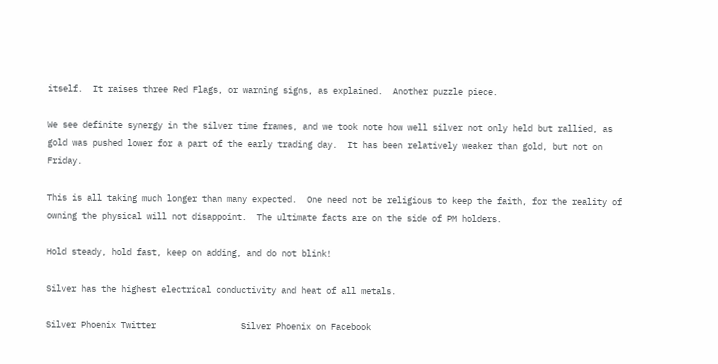itself.  It raises three Red Flags, or warning signs, as explained.  Another puzzle piece.

We see definite synergy in the silver time frames, and we took note how well silver not only held but rallied, as gold was pushed lower for a part of the early trading day.  It has been relatively weaker than gold, but not on Friday.

This is all taking much longer than many expected.  One need not be religious to keep the faith, for the reality of owning the physical will not disappoint.  The ultimate facts are on the side of PM holders.

Hold steady, hold fast, keep on adding, and do not blink!

Silver has the highest electrical conductivity and heat of all metals.

Silver Phoenix Twitter                 Silver Phoenix on Facebook